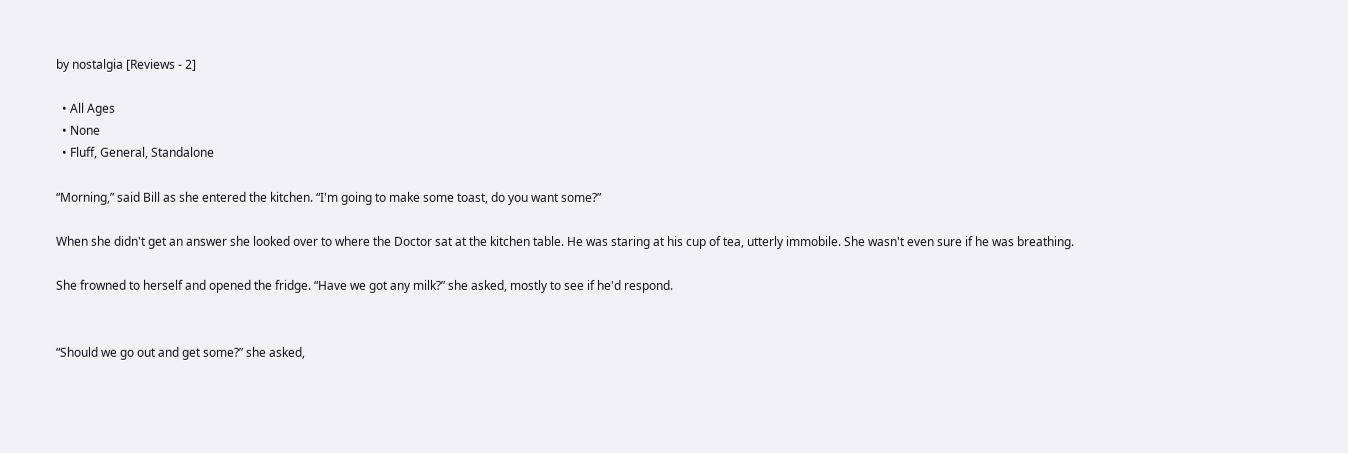by nostalgia [Reviews - 2]

  • All Ages
  • None
  • Fluff, General, Standalone

“Morning,” said Bill as she entered the kitchen. “I'm going to make some toast, do you want some?”

When she didn't get an answer she looked over to where the Doctor sat at the kitchen table. He was staring at his cup of tea, utterly immobile. She wasn't even sure if he was breathing.

She frowned to herself and opened the fridge. “Have we got any milk?” she asked, mostly to see if he'd respond.


“Should we go out and get some?” she asked,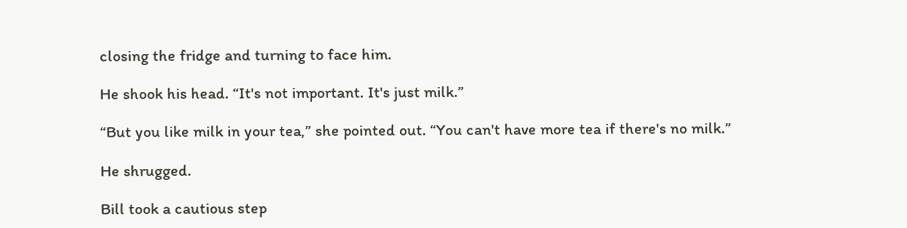closing the fridge and turning to face him.

He shook his head. “It's not important. It's just milk.”

“But you like milk in your tea,” she pointed out. “You can't have more tea if there's no milk.”

He shrugged.

Bill took a cautious step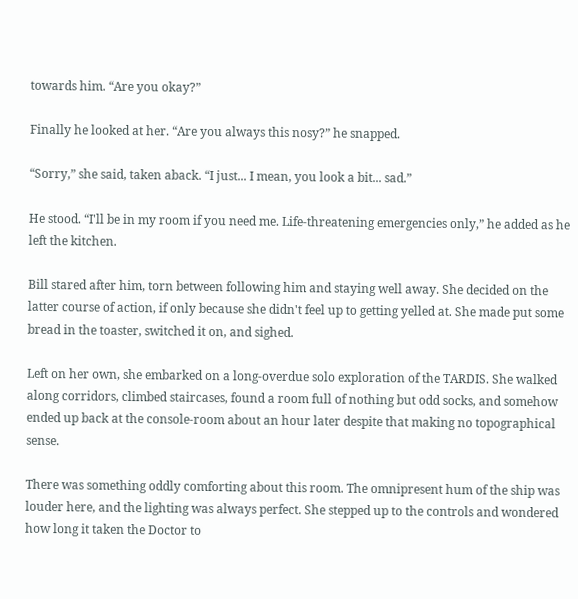towards him. “Are you okay?”

Finally he looked at her. “Are you always this nosy?” he snapped.

“Sorry,” she said, taken aback. “I just... I mean, you look a bit... sad.”

He stood. “I'll be in my room if you need me. Life-threatening emergencies only,” he added as he left the kitchen.

Bill stared after him, torn between following him and staying well away. She decided on the latter course of action, if only because she didn't feel up to getting yelled at. She made put some bread in the toaster, switched it on, and sighed.

Left on her own, she embarked on a long-overdue solo exploration of the TARDIS. She walked along corridors, climbed staircases, found a room full of nothing but odd socks, and somehow ended up back at the console-room about an hour later despite that making no topographical sense.

There was something oddly comforting about this room. The omnipresent hum of the ship was louder here, and the lighting was always perfect. She stepped up to the controls and wondered how long it taken the Doctor to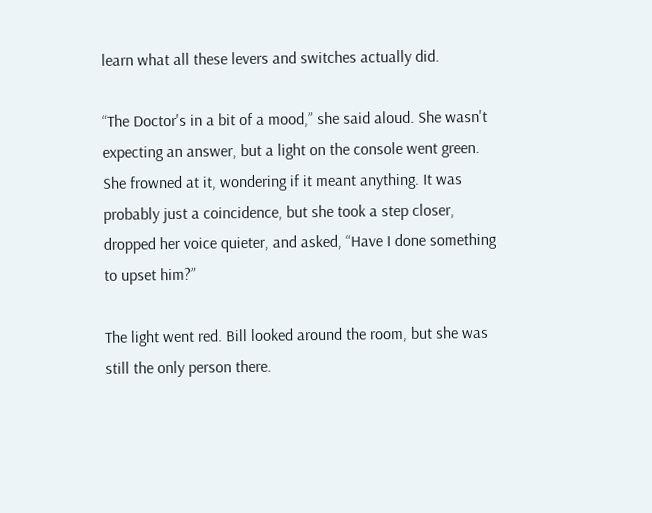learn what all these levers and switches actually did.

“The Doctor's in a bit of a mood,” she said aloud. She wasn't expecting an answer, but a light on the console went green. She frowned at it, wondering if it meant anything. It was probably just a coincidence, but she took a step closer, dropped her voice quieter, and asked, “Have I done something to upset him?”

The light went red. Bill looked around the room, but she was still the only person there.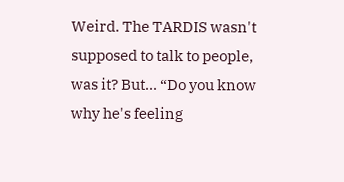Weird. The TARDIS wasn't supposed to talk to people, was it? But... “Do you know why he's feeling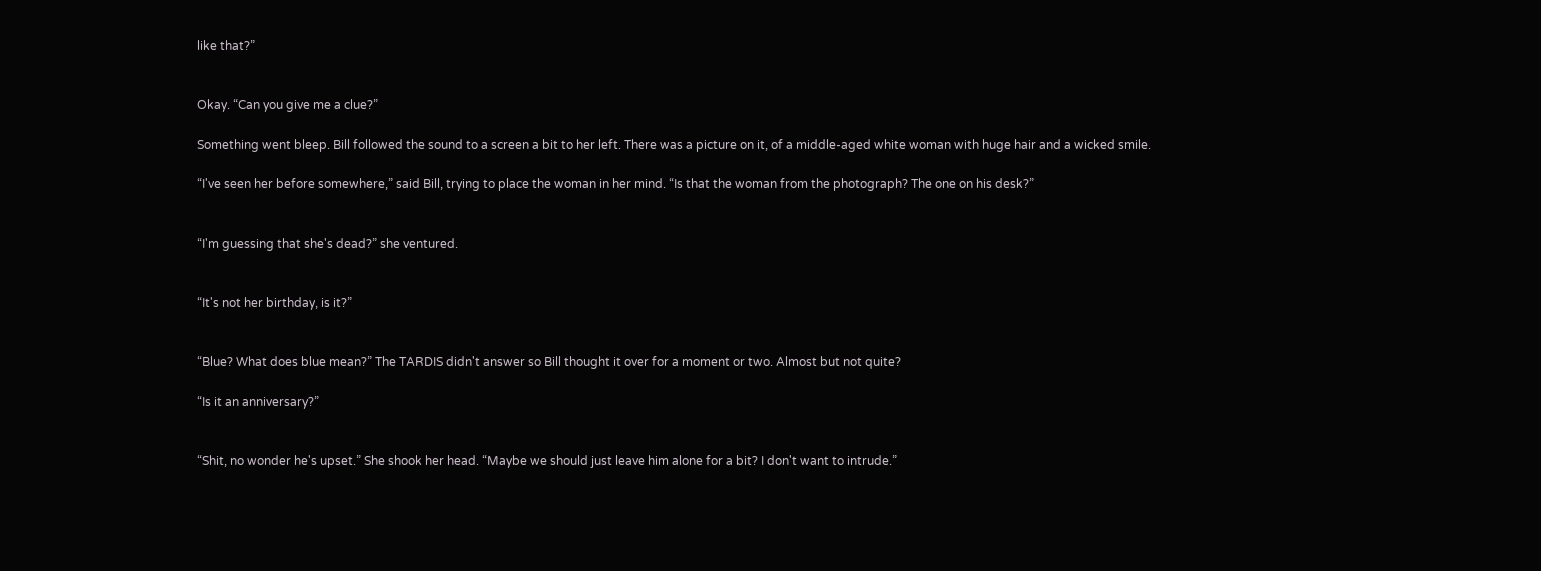like that?”


Okay. “Can you give me a clue?”

Something went bleep. Bill followed the sound to a screen a bit to her left. There was a picture on it, of a middle-aged white woman with huge hair and a wicked smile.

“I've seen her before somewhere,” said Bill, trying to place the woman in her mind. “Is that the woman from the photograph? The one on his desk?”


“I'm guessing that she's dead?” she ventured.


“It's not her birthday, is it?”


“Blue? What does blue mean?” The TARDIS didn't answer so Bill thought it over for a moment or two. Almost but not quite?

“Is it an anniversary?”


“Shit, no wonder he's upset.” She shook her head. “Maybe we should just leave him alone for a bit? I don't want to intrude.”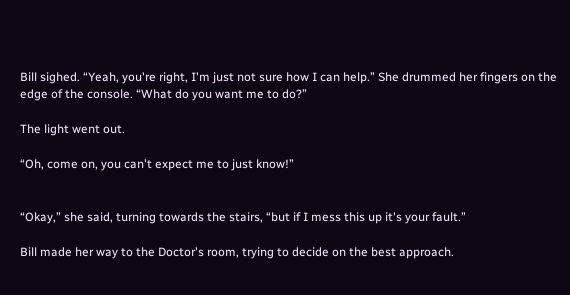Bill sighed. “Yeah, you're right, I'm just not sure how I can help.” She drummed her fingers on the edge of the console. “What do you want me to do?”

The light went out.

“Oh, come on, you can't expect me to just know!”


“Okay,” she said, turning towards the stairs, “but if I mess this up it's your fault.”

Bill made her way to the Doctor's room, trying to decide on the best approach.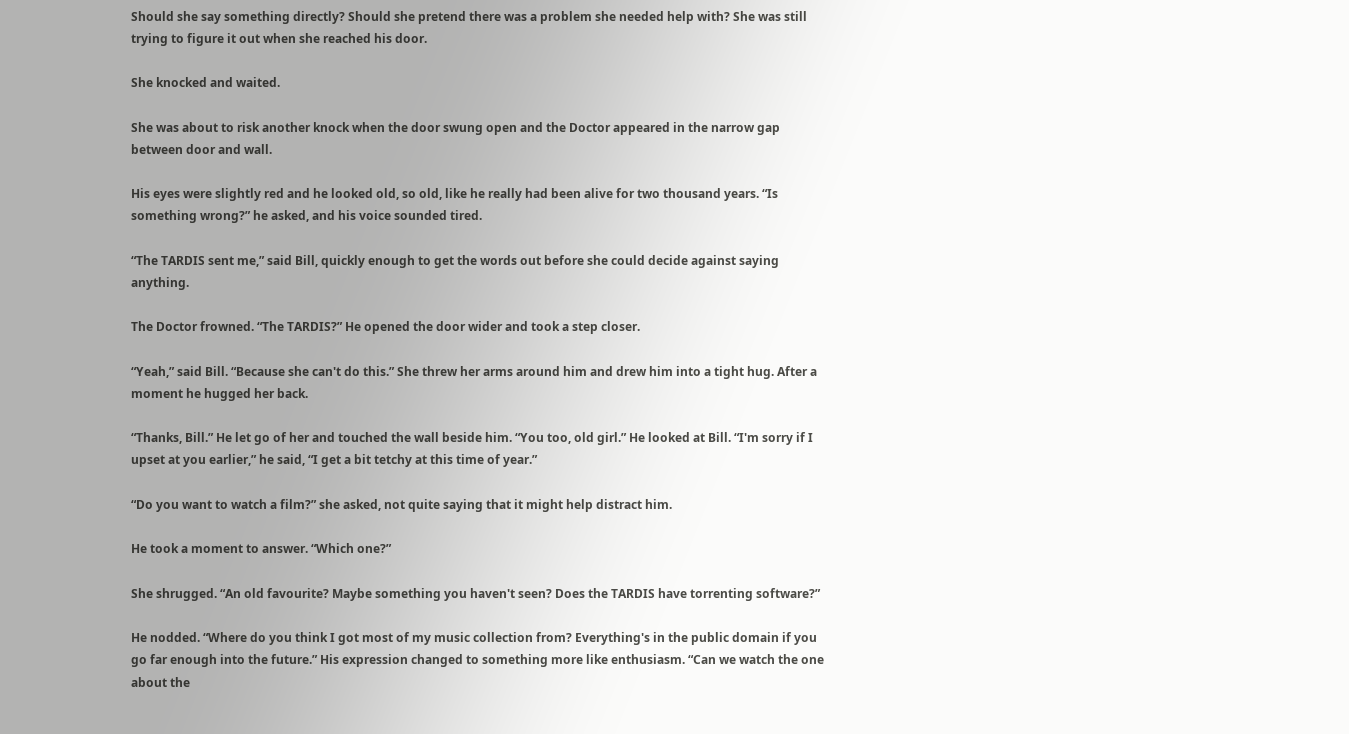Should she say something directly? Should she pretend there was a problem she needed help with? She was still trying to figure it out when she reached his door.

She knocked and waited.

She was about to risk another knock when the door swung open and the Doctor appeared in the narrow gap between door and wall.

His eyes were slightly red and he looked old, so old, like he really had been alive for two thousand years. “Is something wrong?” he asked, and his voice sounded tired.

“The TARDIS sent me,” said Bill, quickly enough to get the words out before she could decide against saying anything.

The Doctor frowned. “The TARDIS?” He opened the door wider and took a step closer.

“Yeah,” said Bill. “Because she can't do this.” She threw her arms around him and drew him into a tight hug. After a moment he hugged her back.

“Thanks, Bill.” He let go of her and touched the wall beside him. “You too, old girl.” He looked at Bill. “I'm sorry if I upset at you earlier,” he said, “I get a bit tetchy at this time of year.”

“Do you want to watch a film?” she asked, not quite saying that it might help distract him.

He took a moment to answer. “Which one?”

She shrugged. “An old favourite? Maybe something you haven't seen? Does the TARDIS have torrenting software?”

He nodded. “Where do you think I got most of my music collection from? Everything's in the public domain if you go far enough into the future.” His expression changed to something more like enthusiasm. “Can we watch the one about the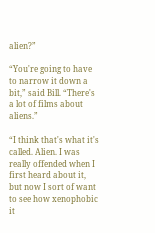alien?”

“You're going to have to narrow it down a bit,” said Bill. “There's a lot of films about aliens.”

“I think that's what it's called. Alien. I was really offended when I first heard about it, but now I sort of want to see how xenophobic it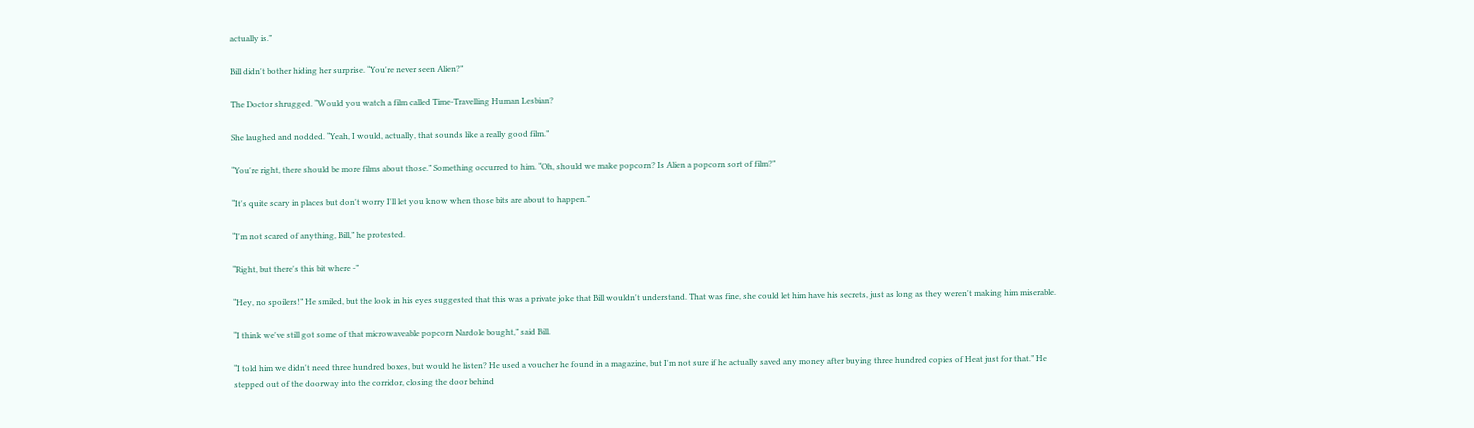actually is.”

Bill didn't bother hiding her surprise. “You're never seen Alien?”

The Doctor shrugged. “Would you watch a film called Time-Travelling Human Lesbian?

She laughed and nodded. “Yeah, I would, actually, that sounds like a really good film.”

“You're right, there should be more films about those.” Something occurred to him. “Oh, should we make popcorn? Is Alien a popcorn sort of film?”

“It's quite scary in places but don't worry I'll let you know when those bits are about to happen.”

“I'm not scared of anything, Bill,” he protested.

“Right, but there's this bit where -”

“Hey, no spoilers!” He smiled, but the look in his eyes suggested that this was a private joke that Bill wouldn't understand. That was fine, she could let him have his secrets, just as long as they weren't making him miserable.

“I think we've still got some of that microwaveable popcorn Nardole bought,” said Bill.

“I told him we didn't need three hundred boxes, but would he listen? He used a voucher he found in a magazine, but I'm not sure if he actually saved any money after buying three hundred copies of Heat just for that.” He stepped out of the doorway into the corridor, closing the door behind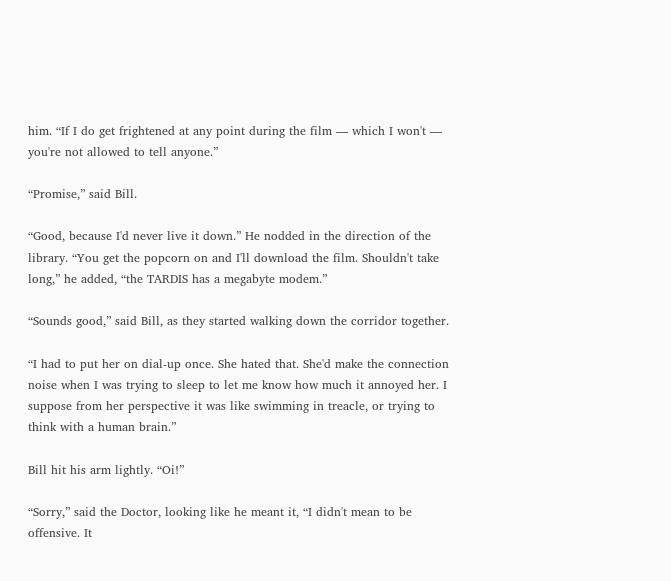him. “If I do get frightened at any point during the film — which I won't — you're not allowed to tell anyone.”

“Promise,” said Bill.

“Good, because I'd never live it down.” He nodded in the direction of the library. “You get the popcorn on and I'll download the film. Shouldn't take long,” he added, “the TARDIS has a megabyte modem.”

“Sounds good,” said Bill, as they started walking down the corridor together.

“I had to put her on dial-up once. She hated that. She'd make the connection noise when I was trying to sleep to let me know how much it annoyed her. I suppose from her perspective it was like swimming in treacle, or trying to think with a human brain.”

Bill hit his arm lightly. “Oi!”

“Sorry,” said the Doctor, looking like he meant it, “I didn't mean to be offensive. It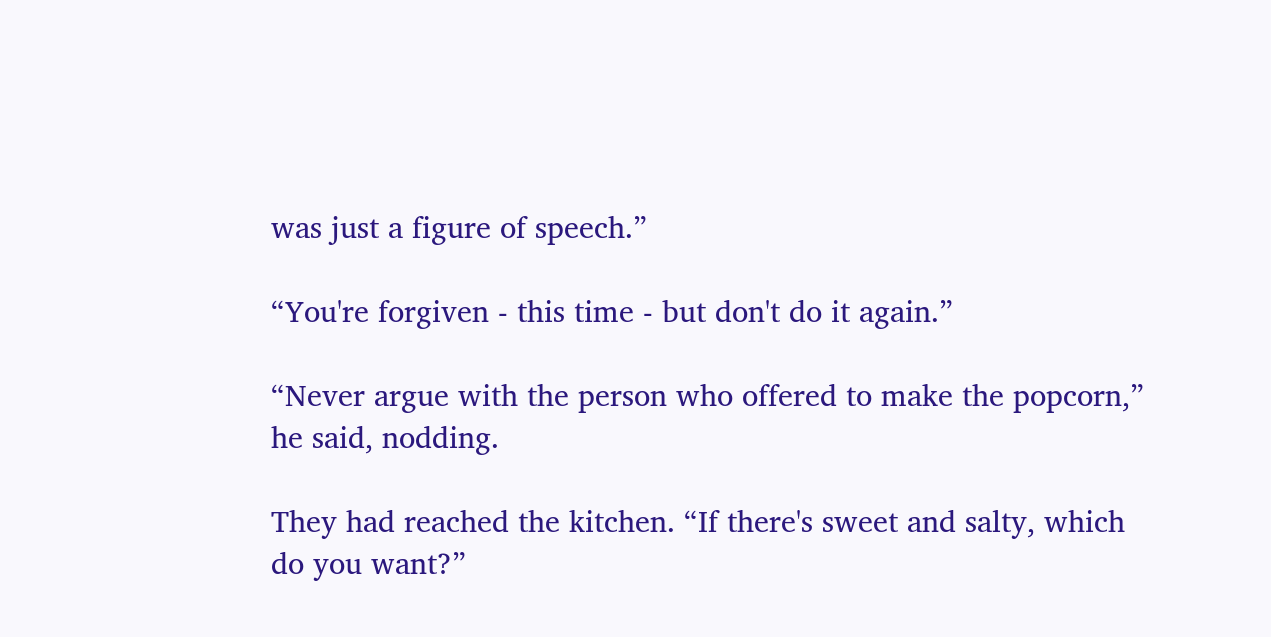was just a figure of speech.”

“You're forgiven - this time - but don't do it again.”

“Never argue with the person who offered to make the popcorn,” he said, nodding.

They had reached the kitchen. “If there's sweet and salty, which do you want?”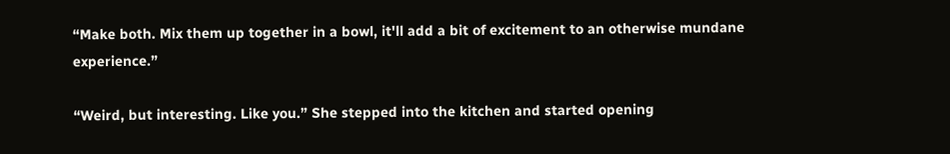“Make both. Mix them up together in a bowl, it'll add a bit of excitement to an otherwise mundane experience.”

“Weird, but interesting. Like you.” She stepped into the kitchen and started opening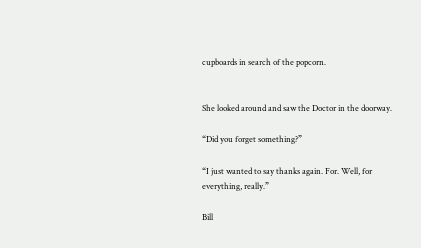cupboards in search of the popcorn.


She looked around and saw the Doctor in the doorway.

“Did you forget something?”

“I just wanted to say thanks again. For. Well, for everything, really.”

Bill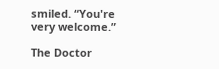smiled. “You're very welcome.”

The Doctor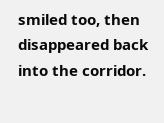smiled too, then disappeared back into the corridor.